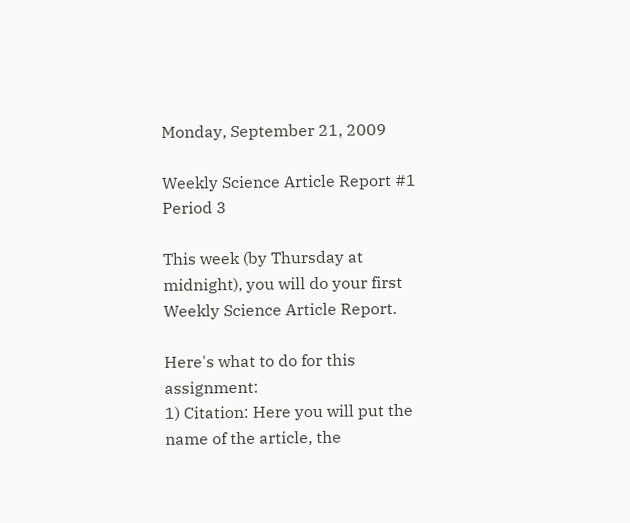Monday, September 21, 2009

Weekly Science Article Report #1 Period 3

This week (by Thursday at midnight), you will do your first Weekly Science Article Report.

Here's what to do for this assignment:
1) Citation: Here you will put the name of the article, the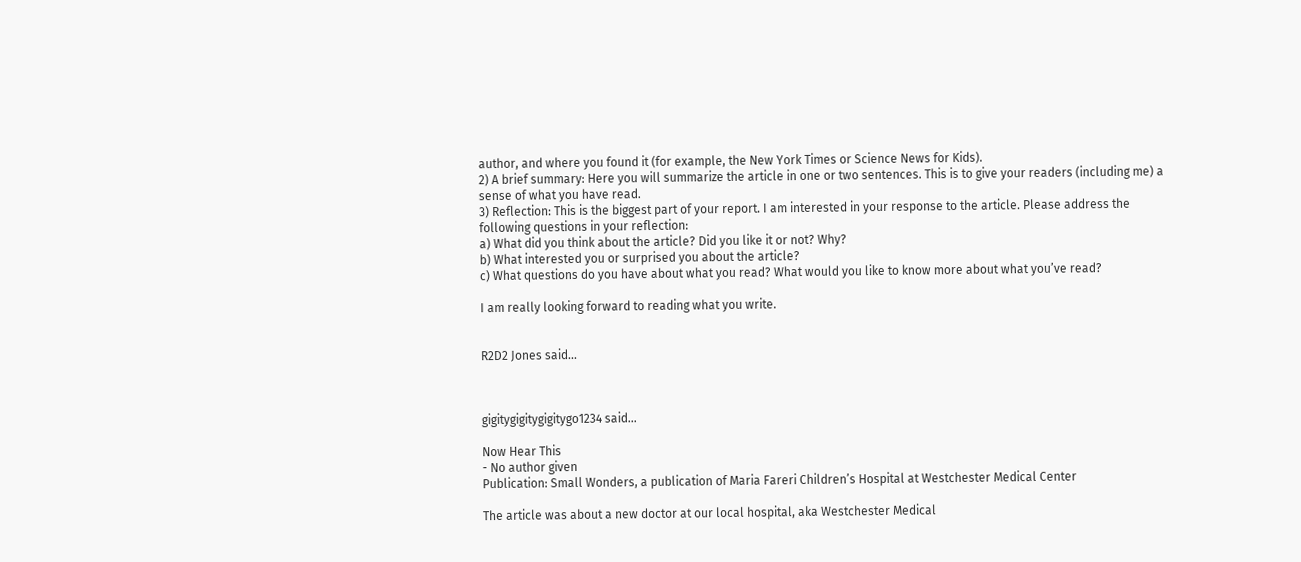author, and where you found it (for example, the New York Times or Science News for Kids).
2) A brief summary: Here you will summarize the article in one or two sentences. This is to give your readers (including me) a sense of what you have read.
3) Reflection: This is the biggest part of your report. I am interested in your response to the article. Please address the following questions in your reflection:
a) What did you think about the article? Did you like it or not? Why?
b) What interested you or surprised you about the article?
c) What questions do you have about what you read? What would you like to know more about what you’ve read?

I am really looking forward to reading what you write.


R2D2 Jones said...



gigitygigitygigitygo1234 said...

Now Hear This
- No author given
Publication: Small Wonders, a publication of Maria Fareri Children’s Hospital at Westchester Medical Center

The article was about a new doctor at our local hospital, aka Westchester Medical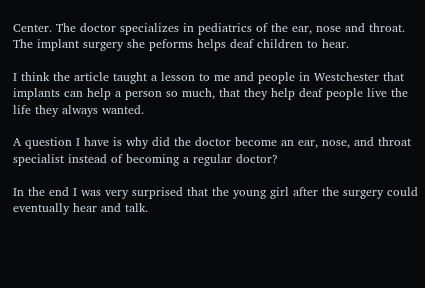Center. The doctor specializes in pediatrics of the ear, nose and throat. The implant surgery she peforms helps deaf children to hear.

I think the article taught a lesson to me and people in Westchester that implants can help a person so much, that they help deaf people live the life they always wanted.

A question I have is why did the doctor become an ear, nose, and throat specialist instead of becoming a regular doctor?

In the end I was very surprised that the young girl after the surgery could eventually hear and talk.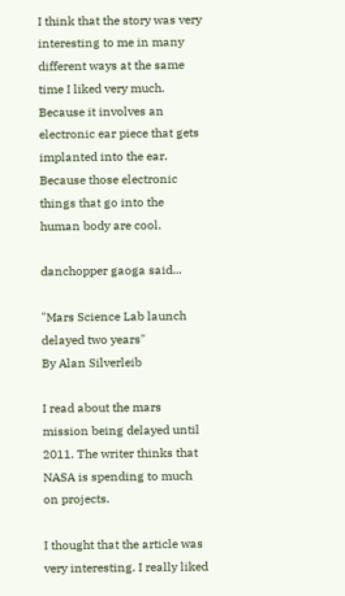I think that the story was very interesting to me in many different ways at the same time I liked very much. Because it involves an electronic ear piece that gets implanted into the ear. Because those electronic things that go into the human body are cool.

danchopper gaoga said...

"Mars Science Lab launch delayed two years"
By Alan Silverleib

I read about the mars mission being delayed until 2011. The writer thinks that NASA is spending to much on projects.

I thought that the article was very interesting. I really liked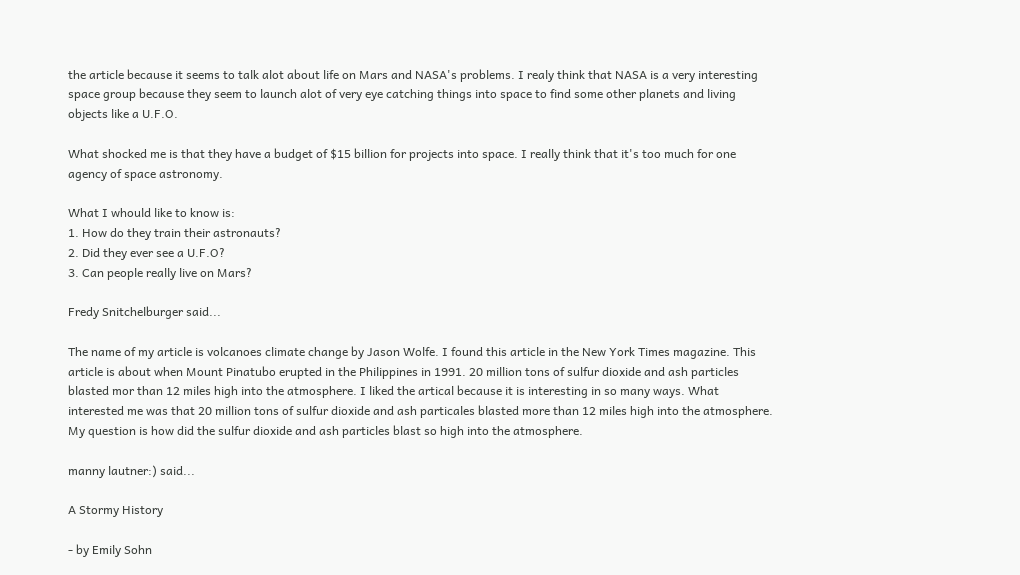the article because it seems to talk alot about life on Mars and NASA's problems. I realy think that NASA is a very interesting space group because they seem to launch alot of very eye catching things into space to find some other planets and living objects like a U.F.O.

What shocked me is that they have a budget of $15 billion for projects into space. I really think that it's too much for one agency of space astronomy.

What I whould like to know is:
1. How do they train their astronauts?
2. Did they ever see a U.F.O?
3. Can people really live on Mars?

Fredy Snitchelburger said...

The name of my article is volcanoes climate change by Jason Wolfe. I found this article in the New York Times magazine. This article is about when Mount Pinatubo erupted in the Philippines in 1991. 20 million tons of sulfur dioxide and ash particles blasted mor than 12 miles high into the atmosphere. I liked the artical because it is interesting in so many ways. What interested me was that 20 million tons of sulfur dioxide and ash particales blasted more than 12 miles high into the atmosphere. My question is how did the sulfur dioxide and ash particles blast so high into the atmosphere.

manny lautner:) said...

A Stormy History

- by Emily Sohn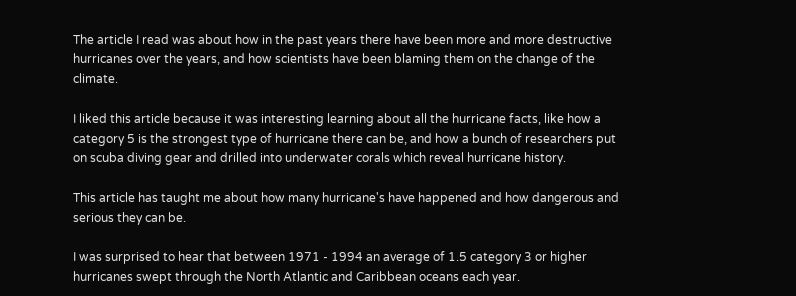The article I read was about how in the past years there have been more and more destructive hurricanes over the years, and how scientists have been blaming them on the change of the climate.

I liked this article because it was interesting learning about all the hurricane facts, like how a category 5 is the strongest type of hurricane there can be, and how a bunch of researchers put on scuba diving gear and drilled into underwater corals which reveal hurricane history.

This article has taught me about how many hurricane's have happened and how dangerous and serious they can be.

I was surprised to hear that between 1971 - 1994 an average of 1.5 category 3 or higher hurricanes swept through the North Atlantic and Caribbean oceans each year.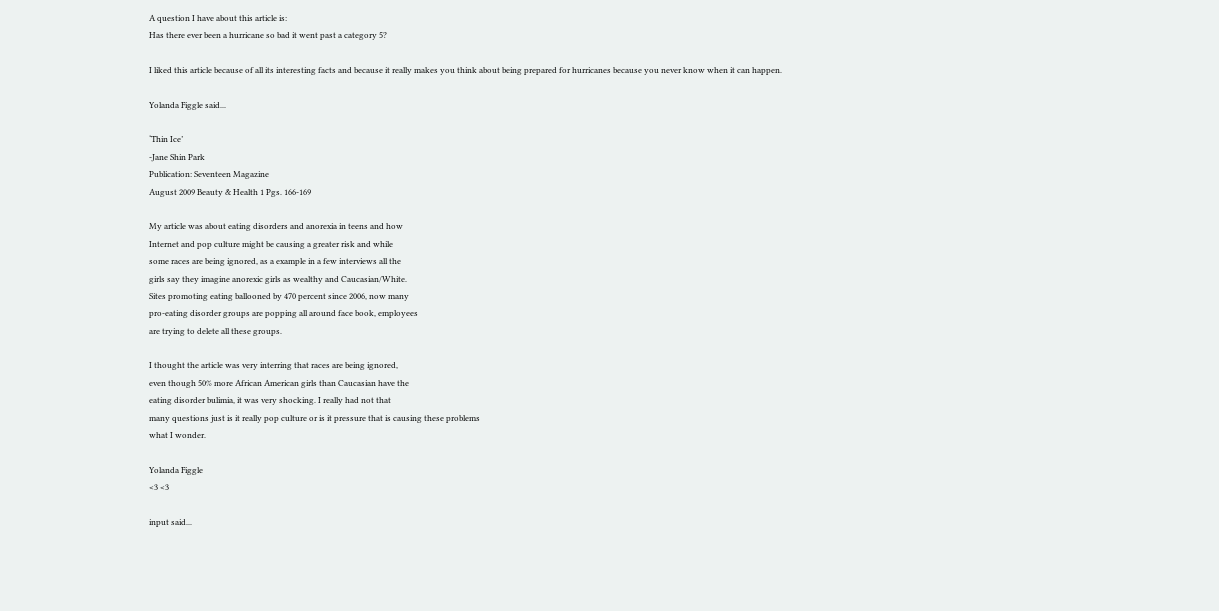A question I have about this article is:
Has there ever been a hurricane so bad it went past a category 5?

I liked this article because of all its interesting facts and because it really makes you think about being prepared for hurricanes because you never know when it can happen.

Yolanda Figgle said...

‘Thin Ice’
-Jane Shin Park
Publication: Seventeen Magazine
August 2009 Beauty & Health 1 Pgs. 166-169

My article was about eating disorders and anorexia in teens and how
Internet and pop culture might be causing a greater risk and while
some races are being ignored, as a example in a few interviews all the
girls say they imagine anorexic girls as wealthy and Caucasian/White.
Sites promoting eating ballooned by 470 percent since 2006, now many
pro-eating disorder groups are popping all around face book, employees
are trying to delete all these groups.

I thought the article was very interring that races are being ignored,
even though 50% more African American girls than Caucasian have the
eating disorder bulimia, it was very shocking. I really had not that
many questions just is it really pop culture or is it pressure that is causing these problems
what I wonder.

Yolanda Figgle
<3 <3

input said...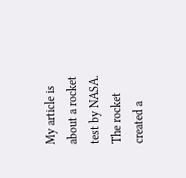My article is about a rocket test by NASA. The rocket created a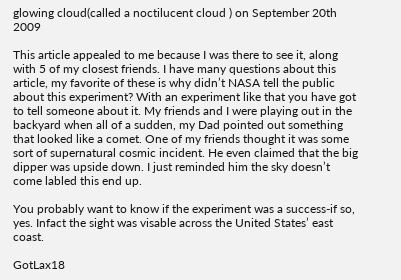glowing cloud(called a noctilucent cloud ) on September 20th 2009

This article appealed to me because I was there to see it, along with 5 of my closest friends. I have many questions about this article, my favorite of these is why didn’t NASA tell the public about this experiment? With an experiment like that you have got to tell someone about it. My friends and I were playing out in the backyard when all of a sudden, my Dad pointed out something that looked like a comet. One of my friends thought it was some sort of supernatural cosmic incident. He even claimed that the big dipper was upside down. I just reminded him the sky doesn’t come labled this end up.

You probably want to know if the experiment was a success-if so, yes. Infact the sight was visable across the United States’ east coast.

GotLax18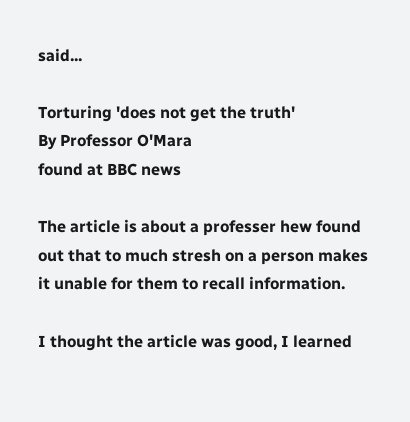said...

Torturing 'does not get the truth'
By Professor O'Mara
found at BBC news

The article is about a professer hew found out that to much stresh on a person makes it unable for them to recall information.

I thought the article was good, I learned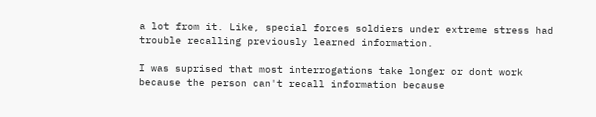a lot from it. Like, special forces soldiers under extreme stress had trouble recalling previously learned information.

I was suprised that most interrogations take longer or dont work because the person can't recall information because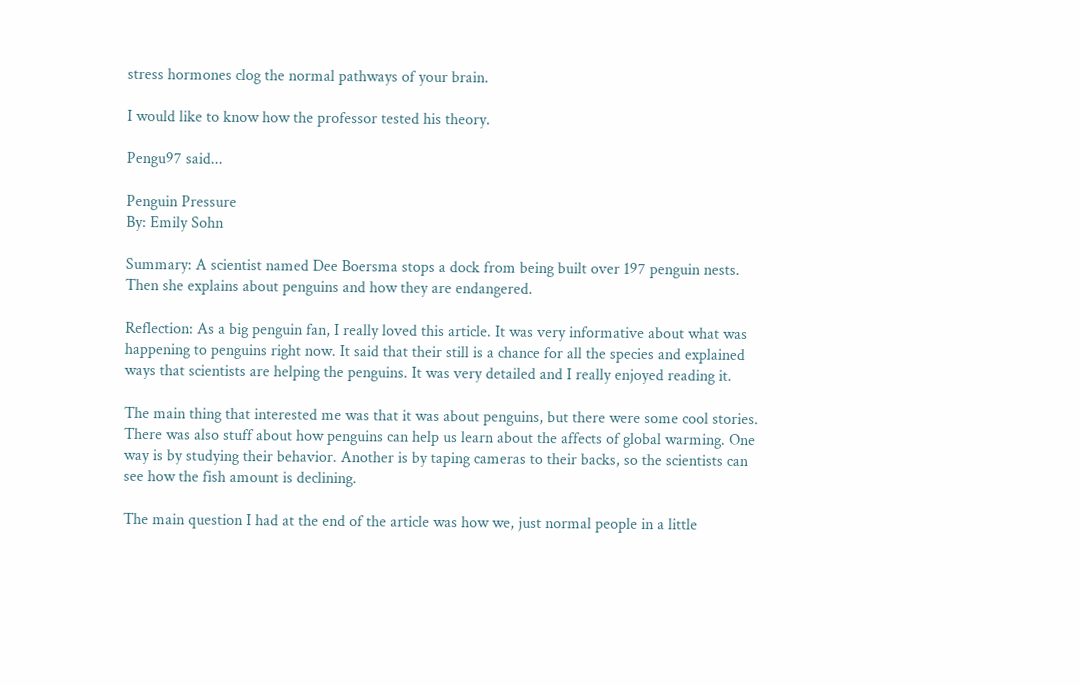stress hormones clog the normal pathways of your brain.

I would like to know how the professor tested his theory.

Pengu97 said...

Penguin Pressure
By: Emily Sohn

Summary: A scientist named Dee Boersma stops a dock from being built over 197 penguin nests. Then she explains about penguins and how they are endangered.

Reflection: As a big penguin fan, I really loved this article. It was very informative about what was happening to penguins right now. It said that their still is a chance for all the species and explained ways that scientists are helping the penguins. It was very detailed and I really enjoyed reading it.

The main thing that interested me was that it was about penguins, but there were some cool stories. There was also stuff about how penguins can help us learn about the affects of global warming. One way is by studying their behavior. Another is by taping cameras to their backs, so the scientists can see how the fish amount is declining.

The main question I had at the end of the article was how we, just normal people in a little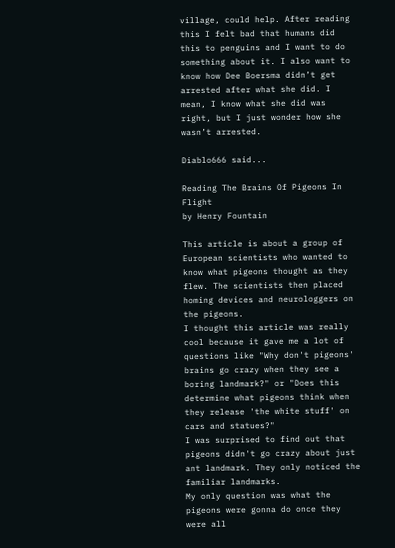village, could help. After reading this I felt bad that humans did this to penguins and I want to do something about it. I also want to know how Dee Boersma didn’t get arrested after what she did. I mean, I know what she did was right, but I just wonder how she wasn’t arrested.

Diablo666 said...

Reading The Brains Of Pigeons In Flight
by Henry Fountain

This article is about a group of European scientists who wanted to know what pigeons thought as they flew. The scientists then placed homing devices and neurologgers on the pigeons.
I thought this article was really cool because it gave me a lot of questions like "Why don't pigeons' brains go crazy when they see a boring landmark?" or "Does this determine what pigeons think when they release 'the white stuff' on cars and statues?"
I was surprised to find out that pigeons didn't go crazy about just ant landmark. They only noticed the familiar landmarks.
My only question was what the pigeons were gonna do once they were all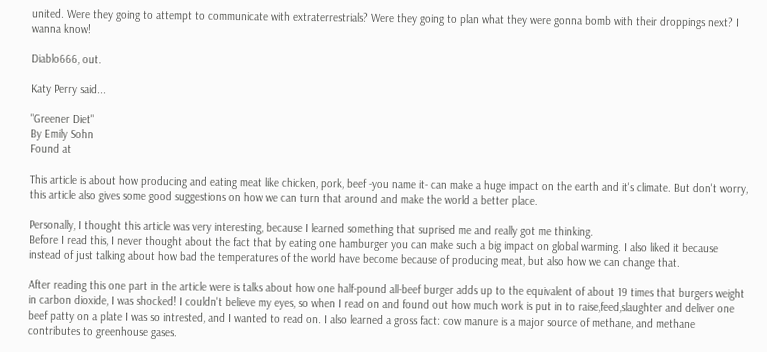united. Were they going to attempt to communicate with extraterrestrials? Were they going to plan what they were gonna bomb with their droppings next? I wanna know!

Diablo666, out.

Katy Perry said...

"Greener Diet"
By Emily Sohn
Found at

This article is about how producing and eating meat like chicken, pork, beef -you name it- can make a huge impact on the earth and it's climate. But don't worry, this article also gives some good suggestions on how we can turn that around and make the world a better place.

Personally, I thought this article was very interesting, because I learned something that suprised me and really got me thinking.
Before I read this, I never thought about the fact that by eating one hamburger you can make such a big impact on global warming. I also liked it because instead of just talking about how bad the temperatures of the world have become because of producing meat, but also how we can change that.

After reading this one part in the article were is talks about how one half-pound all-beef burger adds up to the equivalent of about 19 times that burgers weight in carbon dioxide, I was shocked! I couldn't believe my eyes, so when I read on and found out how much work is put in to raise,feed,slaughter and deliver one beef patty on a plate I was so intrested, and I wanted to read on. I also learned a gross fact: cow manure is a major source of methane, and methane contributes to greenhouse gases.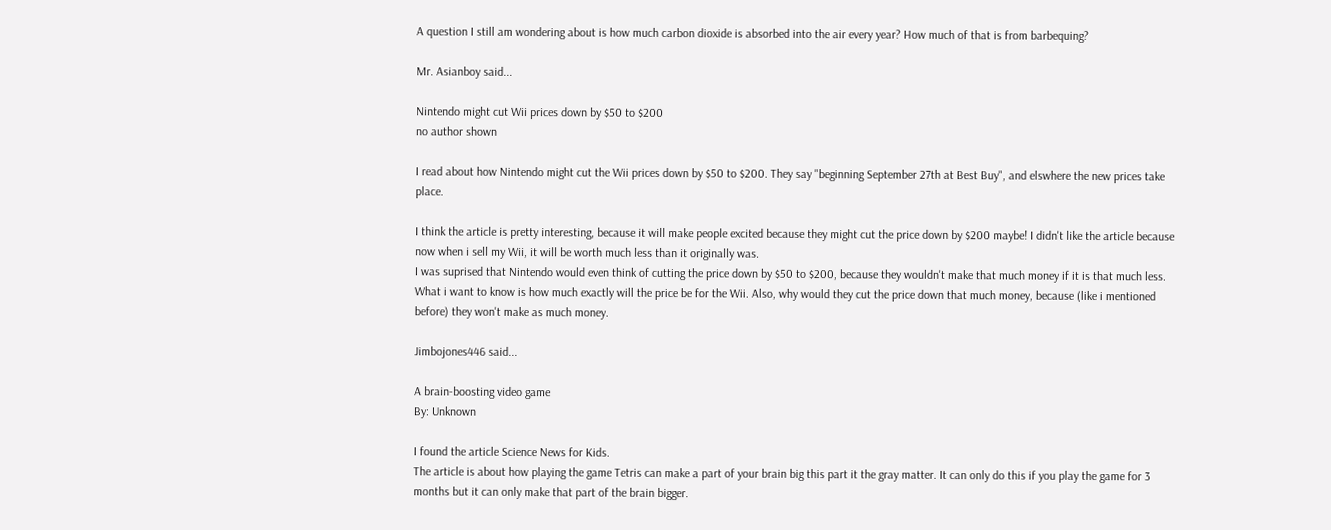A question I still am wondering about is how much carbon dioxide is absorbed into the air every year? How much of that is from barbequing?

Mr. Asianboy said...

Nintendo might cut Wii prices down by $50 to $200
no author shown

I read about how Nintendo might cut the Wii prices down by $50 to $200. They say "beginning September 27th at Best Buy", and elswhere the new prices take place.

I think the article is pretty interesting, because it will make people excited because they might cut the price down by $200 maybe! I didn't like the article because now when i sell my Wii, it will be worth much less than it originally was.
I was suprised that Nintendo would even think of cutting the price down by $50 to $200, because they wouldn't make that much money if it is that much less.
What i want to know is how much exactly will the price be for the Wii. Also, why would they cut the price down that much money, because (like i mentioned before) they won't make as much money.

Jimbojones446 said...

A brain-boosting video game
By: Unknown

I found the article Science News for Kids.
The article is about how playing the game Tetris can make a part of your brain big this part it the gray matter. It can only do this if you play the game for 3 months but it can only make that part of the brain bigger.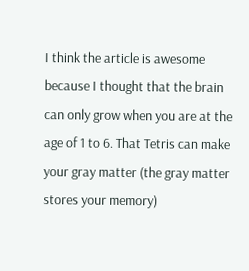I think the article is awesome because I thought that the brain can only grow when you are at the age of 1 to 6. That Tetris can make your gray matter (the gray matter stores your memory)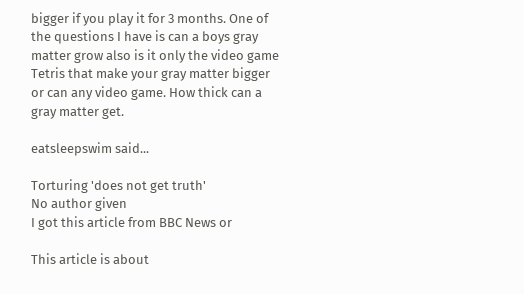bigger if you play it for 3 months. One of the questions I have is can a boys gray matter grow also is it only the video game Tetris that make your gray matter bigger or can any video game. How thick can a gray matter get.

eatsleepswim said...

Torturing 'does not get truth'
No author given
I got this article from BBC News or

This article is about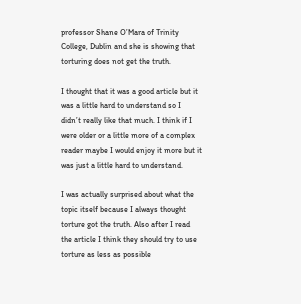professor Shane O’Mara of Trinity College, Dublin and she is showing that torturing does not get the truth.

I thought that it was a good article but it was a little hard to understand so I didn’t really like that much. I think if I were older or a little more of a complex reader maybe I would enjoy it more but it was just a little hard to understand.

I was actually surprised about what the topic itself because I always thought torture got the truth. Also after I read the article I think they should try to use torture as less as possible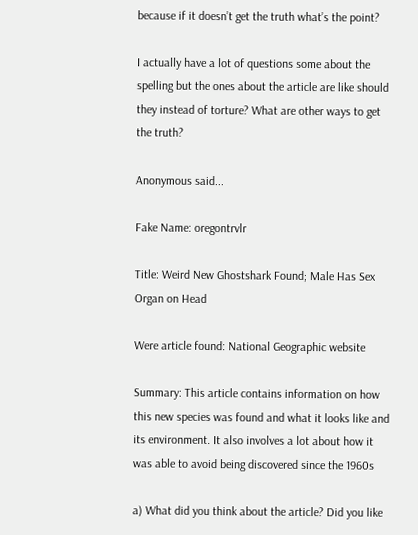because if it doesn’t get the truth what’s the point?

I actually have a lot of questions some about the spelling but the ones about the article are like should they instead of torture? What are other ways to get the truth?

Anonymous said...

Fake Name: oregontrvlr

Title: Weird New Ghostshark Found; Male Has Sex Organ on Head

Were article found: National Geographic website

Summary: This article contains information on how this new species was found and what it looks like and its environment. It also involves a lot about how it was able to avoid being discovered since the 1960s

a) What did you think about the article? Did you like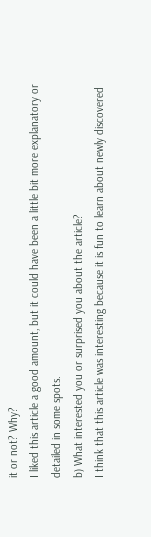it or not? Why?
I liked this article a good amount, but it could have been a little bit more explanatory or detailed in some spots.
b) What interested you or surprised you about the article?
I think that this article was interesting because it is fun to learn about newly discovered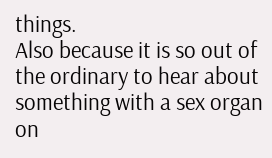things.
Also because it is so out of the ordinary to hear about something with a sex organ on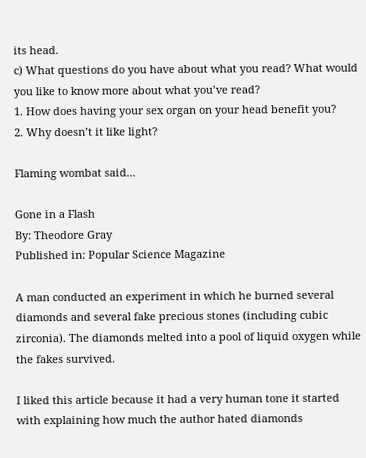its head.
c) What questions do you have about what you read? What would you like to know more about what you’ve read?
1. How does having your sex organ on your head benefit you?
2. Why doesn’t it like light?

Flaming wombat said...

Gone in a Flash
By: Theodore Gray
Published in: Popular Science Magazine

A man conducted an experiment in which he burned several diamonds and several fake precious stones (including cubic zirconia). The diamonds melted into a pool of liquid oxygen while the fakes survived.

I liked this article because it had a very human tone it started with explaining how much the author hated diamonds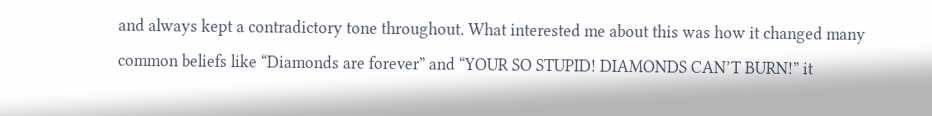and always kept a contradictory tone throughout. What interested me about this was how it changed many common beliefs like “Diamonds are forever” and “YOUR SO STUPID! DIAMONDS CAN’T BURN!” it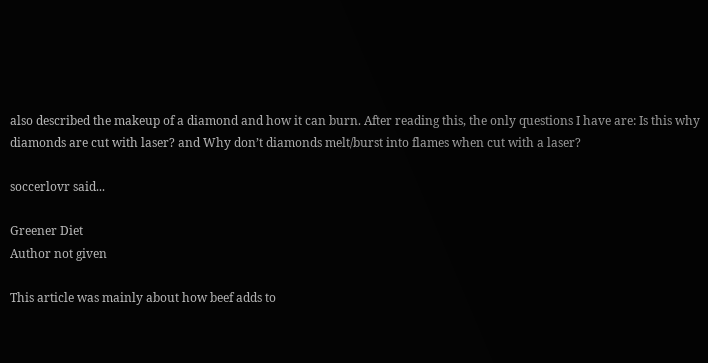also described the makeup of a diamond and how it can burn. After reading this, the only questions I have are: Is this why diamonds are cut with laser? and Why don’t diamonds melt/burst into flames when cut with a laser?

soccerlovr said...

Greener Diet
Author not given

This article was mainly about how beef adds to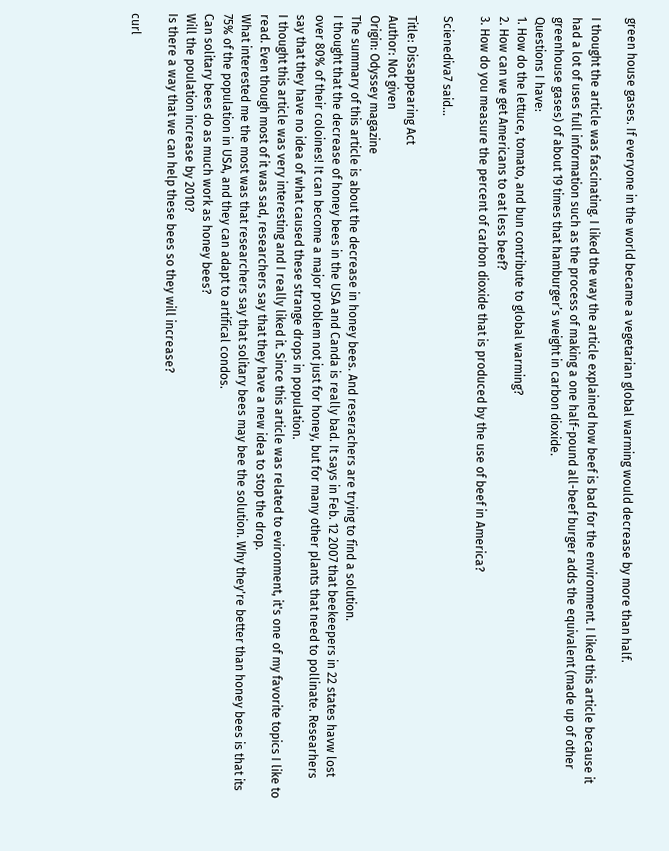green house gases. If everyone in the world became a vegetarian global warming would decrease by more than half.

I thought the article was fascinating. I liked the way the article explained how beef is bad for the environment. I liked this article because it had a lot of uses full information such as the process of making a one half-pound all-beef burger adds the equivalent (made up of other greenhouse gases) of about 19 times that hamburger’s weight in carbon dioxide.
Questions I have:
1. How do the lettuce, tomato, and bun contribute to global warming?
2. How can we get Americans to eat less beef?
3. How do you measure the percent of carbon dioxide that is produced by the use of beef in America?

Scienediva7 said...

Title: Dissappearing Act
Author: Not given
Origin: Odyssey magazine
The summary of this article is about the decrease in honey bees. And reserachers are trying to find a solution.
I thought that the decrease of honey bees in the USA and Canda is really bad. It says in Feb. 12 2007 that beekeepers in 22 states havw lost over 80% of their coloines! It can become a major problem not just for honey, but for many other plants that need to pollinate. Researhers say that they have no idea of what caused these strange drops in population.
I thought this article was very interesting and I really liked it. Since this article was related to evironment, it's one of my favorite topics I like to read. Even though most of it was sad, researchers say that they have a new idea to stop the drop.
What interested me the most was that researchers say that solitary bees may bee the solution. Why they're better than honey bees is that its 75% of the population in USA, and they can adapt to artifical condos.
Can solitary bees do as much work as honey bees?
Will the poulation increase by 2010?
Is there a way that we can help these bees so they will increase?

curl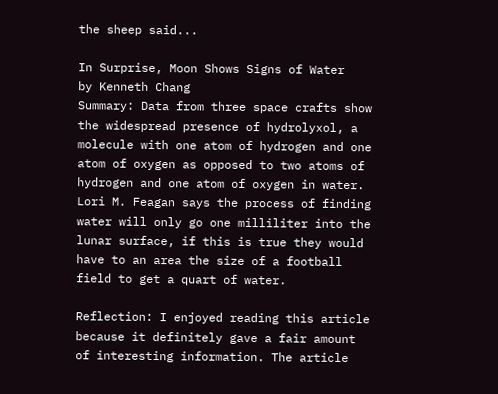the sheep said...

In Surprise, Moon Shows Signs of Water
by Kenneth Chang
Summary: Data from three space crafts show the widespread presence of hydrolyxol, a molecule with one atom of hydrogen and one atom of oxygen as opposed to two atoms of hydrogen and one atom of oxygen in water. Lori M. Feagan says the process of finding water will only go one milliliter into the lunar surface, if this is true they would have to an area the size of a football field to get a quart of water.

Reflection: I enjoyed reading this article because it definitely gave a fair amount of interesting information. The article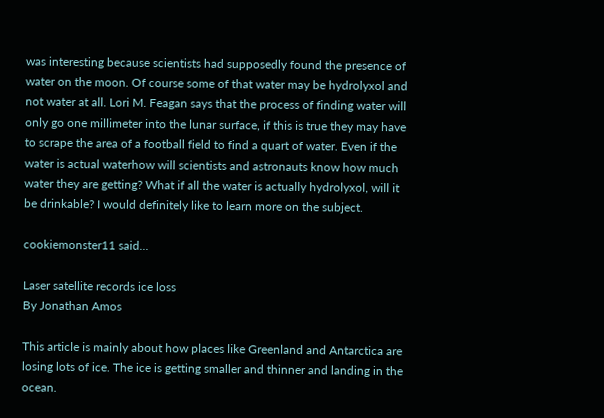was interesting because scientists had supposedly found the presence of water on the moon. Of course some of that water may be hydrolyxol and not water at all. Lori M. Feagan says that the process of finding water will only go one millimeter into the lunar surface, if this is true they may have to scrape the area of a football field to find a quart of water. Even if the water is actual waterhow will scientists and astronauts know how much water they are getting? What if all the water is actually hydrolyxol, will it be drinkable? I would definitely like to learn more on the subject.

cookiemonster11 said...

Laser satellite records ice loss
By Jonathan Amos

This article is mainly about how places like Greenland and Antarctica are losing lots of ice. The ice is getting smaller and thinner and landing in the ocean.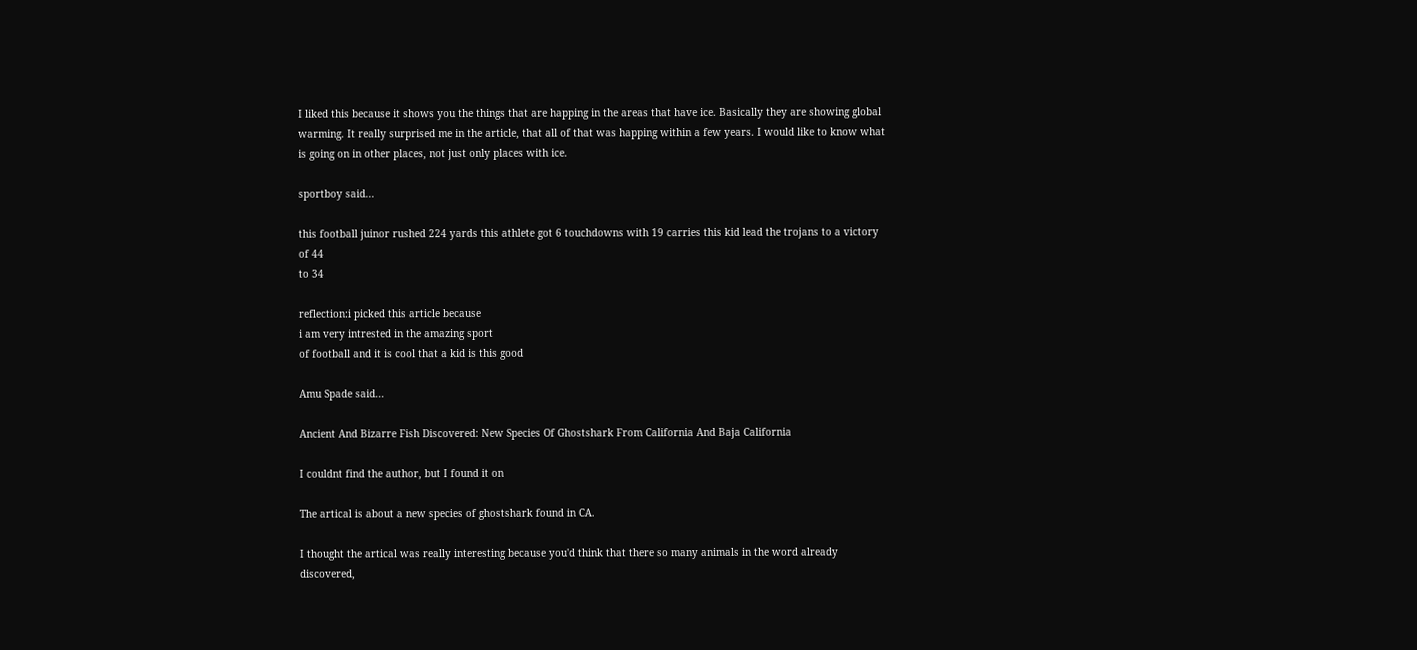I liked this because it shows you the things that are happing in the areas that have ice. Basically they are showing global warming. It really surprised me in the article, that all of that was happing within a few years. I would like to know what is going on in other places, not just only places with ice.

sportboy said...

this football juinor rushed 224 yards this athlete got 6 touchdowns with 19 carries this kid lead the trojans to a victory of 44
to 34

reflection:i picked this article because
i am very intrested in the amazing sport
of football and it is cool that a kid is this good

Amu Spade said...

Ancient And Bizarre Fish Discovered: New Species Of Ghostshark From California And Baja California

I couldnt find the author, but I found it on

The artical is about a new species of ghostshark found in CA.

I thought the artical was really interesting because you'd think that there so many animals in the word already discovered,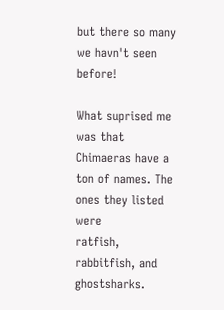but there so many we havn't seen before!

What suprised me was that Chimaeras have a ton of names. The ones they listed were
ratfish, rabbitfish, and ghostsharks.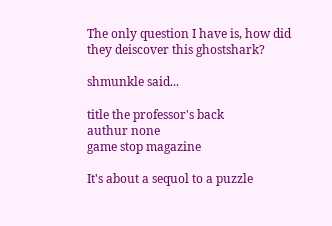The only question I have is, how did they deiscover this ghostshark?

shmunkle said...

title the professor's back
authur none
game stop magazine

It's about a sequol to a puzzle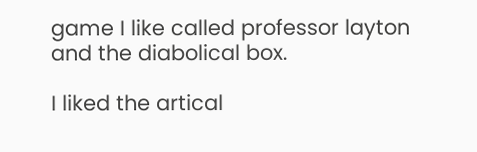game I like called professor layton and the diabolical box.

I liked the artical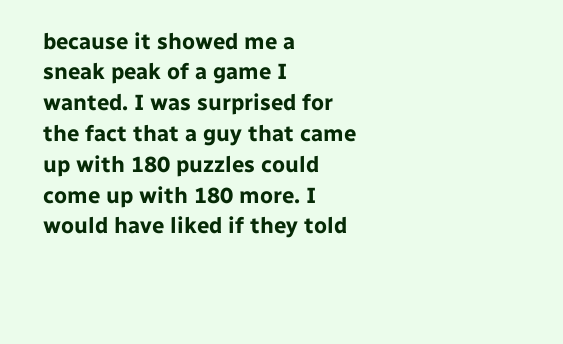because it showed me a sneak peak of a game I wanted. I was surprised for the fact that a guy that came up with 180 puzzles could come up with 180 more. I would have liked if they told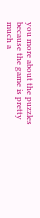you more about the puzzles because the game is pretty much a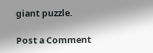giant puzzle.

Post a Comment